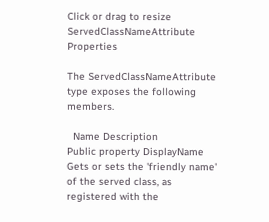Click or drag to resize
ServedClassNameAttribute Properties

The ServedClassNameAttribute type exposes the following members.

  Name Description
Public property DisplayName
Gets or sets the 'friendly name' of the served class, as registered with the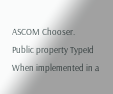ASCOM Chooser.
Public property TypeId
When implemented in a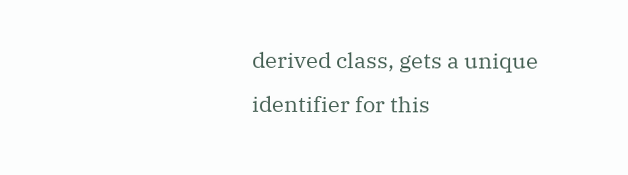derived class, gets a unique identifier for this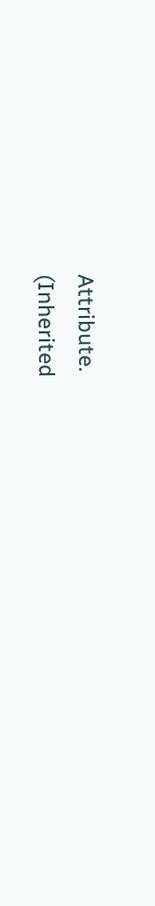Attribute.
(Inherited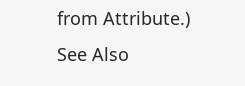from Attribute.)
See Also